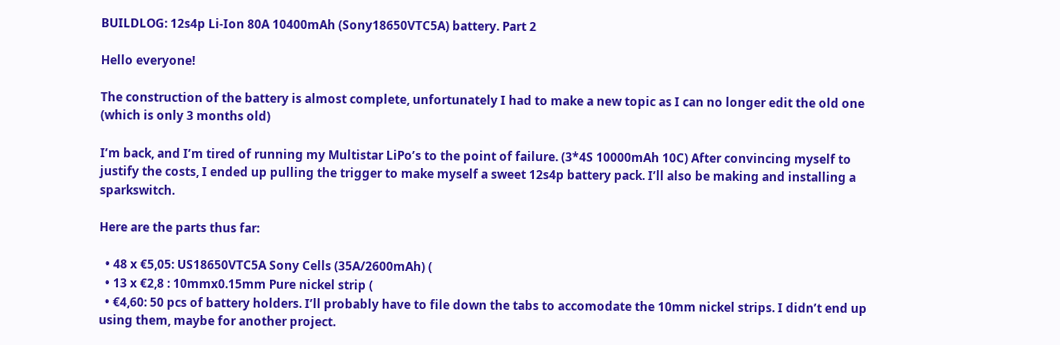BUILDLOG: 12s4p Li-Ion 80A 10400mAh (Sony18650VTC5A) battery. Part 2

Hello everyone!

The construction of the battery is almost complete, unfortunately I had to make a new topic as I can no longer edit the old one (which is only 3 months old)

I’m back, and I’m tired of running my Multistar LiPo’s to the point of failure. (3*4S 10000mAh 10C) After convincing myself to justify the costs, I ended up pulling the trigger to make myself a sweet 12s4p battery pack. I’ll also be making and installing a sparkswitch.

Here are the parts thus far:

  • 48 x €5,05: US18650VTC5A Sony Cells (35A/2600mAh) (
  • 13 x €2,8 : 10mmx0.15mm Pure nickel strip (
  • €4,60: 50 pcs of battery holders. I’ll probably have to file down the tabs to accomodate the 10mm nickel strips. I didn’t end up using them, maybe for another project.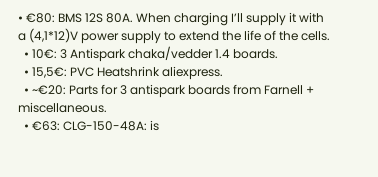• €80: BMS 12S 80A. When charging I’ll supply it with a (4,1*12)V power supply to extend the life of the cells.
  • 10€: 3 Antispark chaka/vedder 1.4 boards.
  • 15,5€: PVC Heatshrink aliexpress.
  • ~€20: Parts for 3 antispark boards from Farnell + miscellaneous.
  • €63: CLG-150-48A: is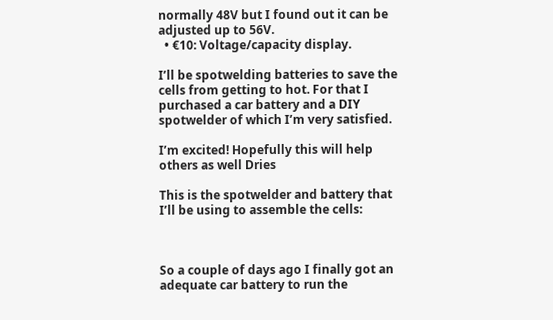normally 48V but I found out it can be adjusted up to 56V.
  • €10: Voltage/capacity display.

I’ll be spotwelding batteries to save the cells from getting to hot. For that I purchased a car battery and a DIY spotwelder of which I’m very satisfied.

I’m excited! Hopefully this will help others as well Dries

This is the spotwelder and battery that I’ll be using to assemble the cells:



So a couple of days ago I finally got an adequate car battery to run the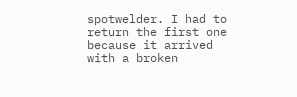spotwelder. I had to return the first one because it arrived with a broken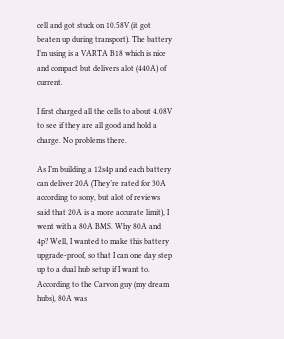cell and got stuck on 10.58V (it got beaten up during transport). The battery I’m using is a VARTA B18 which is nice and compact but delivers alot (440A) of current.

I first charged all the cells to about 4.08V to see if they are all good and hold a charge. No problems there.

As I’m building a 12s4p and each battery can deliver 20A (They’re rated for 30A according to sony, but alot of reviews said that 20A is a more accurate limit), I went with a 80A BMS. Why 80A and 4p? Well, I wanted to make this battery upgrade-proof, so that I can one day step up to a dual hub setup if I want to. According to the Carvon guy (my dream hubs), 80A was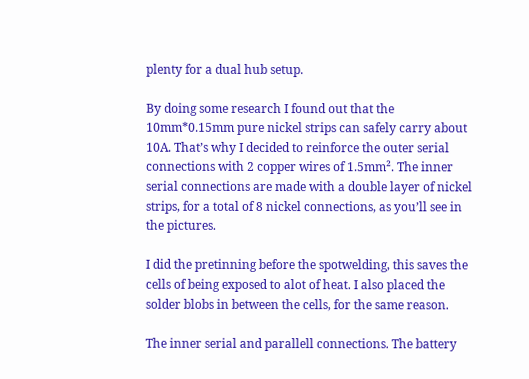plenty for a dual hub setup.

By doing some research I found out that the 10mm*0.15mm pure nickel strips can safely carry about 10A. That’s why I decided to reinforce the outer serial connections with 2 copper wires of 1.5mm². The inner serial connections are made with a double layer of nickel strips, for a total of 8 nickel connections, as you’ll see in the pictures.

I did the pretinning before the spotwelding, this saves the cells of being exposed to alot of heat. I also placed the solder blobs in between the cells, for the same reason.

The inner serial and parallell connections. The battery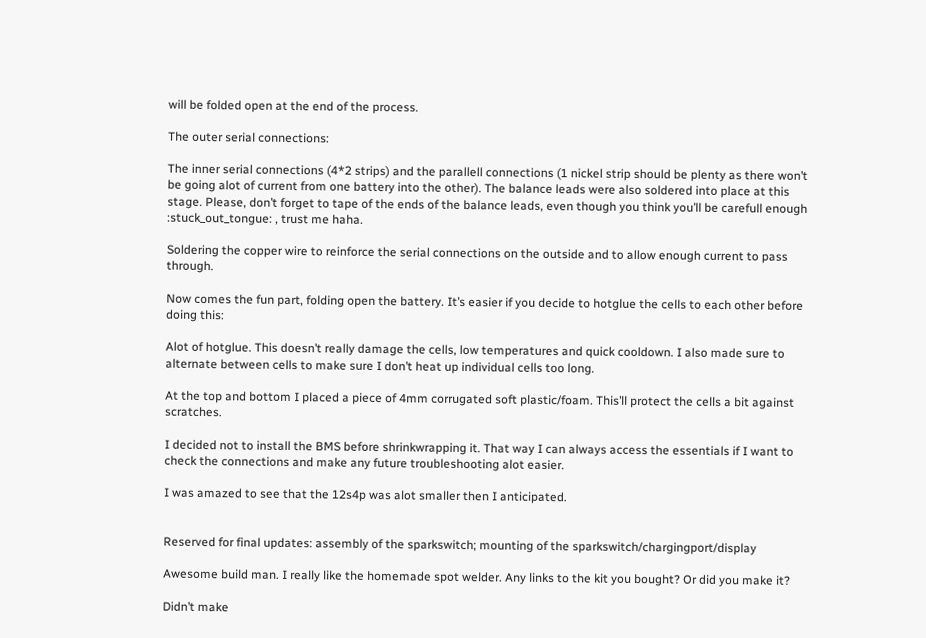will be folded open at the end of the process.

The outer serial connections:

The inner serial connections (4*2 strips) and the parallell connections (1 nickel strip should be plenty as there won’t be going alot of current from one battery into the other). The balance leads were also soldered into place at this stage. Please, don’t forget to tape of the ends of the balance leads, even though you think you’ll be carefull enough :stuck_out_tongue: , trust me haha.

Soldering the copper wire to reinforce the serial connections on the outside and to allow enough current to pass through.

Now comes the fun part, folding open the battery. It’s easier if you decide to hotglue the cells to each other before doing this:

Alot of hotglue. This doesn’t really damage the cells, low temperatures and quick cooldown. I also made sure to alternate between cells to make sure I don’t heat up individual cells too long.

At the top and bottom I placed a piece of 4mm corrugated soft plastic/foam. This’ll protect the cells a bit against scratches.

I decided not to install the BMS before shrinkwrapping it. That way I can always access the essentials if I want to check the connections and make any future troubleshooting alot easier.

I was amazed to see that the 12s4p was alot smaller then I anticipated.


Reserved for final updates: assembly of the sparkswitch; mounting of the sparkswitch/chargingport/display

Awesome build man. I really like the homemade spot welder. Any links to the kit you bought? Or did you make it?

Didn’t make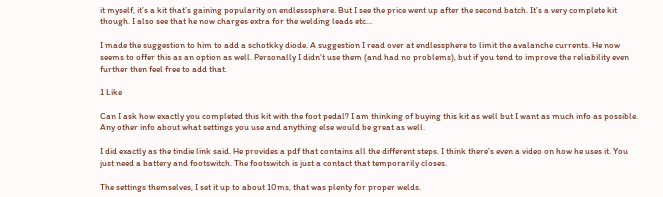it myself, it’s a kit that’s gaining popularity on endlesssphere. But I see the price went up after the second batch. It’s a very complete kit though. I also see that he now charges extra for the welding leads etc…

I made the suggestion to him to add a schotkky diode. A suggestion I read over at endlessphere to limit the avalanche currents. He now seems to offer this as an option as well. Personally I didn’t use them (and had no problems), but if you tend to improve the reliability even further then feel free to add that.

1 Like

Can I ask how exactly you completed this kit with the foot pedal? I am thinking of buying this kit as well but I want as much info as possible. Any other info about what settings you use and anything else would be great as well.

I did exactly as the tindie link said. He provides a pdf that contains all the different steps. I think there’s even a video on how he uses it. You just need a battery and footswitch. The footswitch is just a contact that temporarily closes.

The settings themselves, I set it up to about 10ms, that was plenty for proper welds.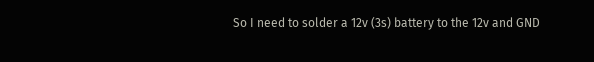So I need to solder a 12v (3s) battery to the 12v and GND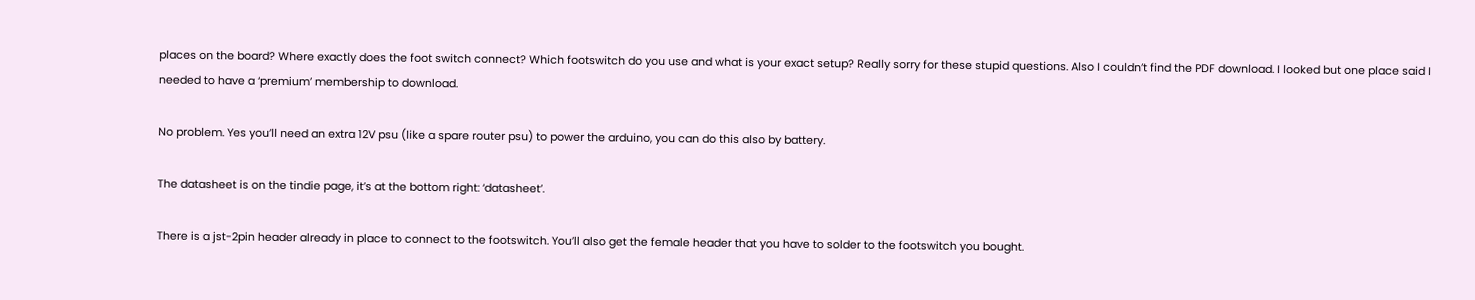places on the board? Where exactly does the foot switch connect? Which footswitch do you use and what is your exact setup? Really sorry for these stupid questions. Also I couldn’t find the PDF download. I looked but one place said I needed to have a ‘premium’ membership to download.

No problem. Yes you’ll need an extra 12V psu (like a spare router psu) to power the arduino, you can do this also by battery.

The datasheet is on the tindie page, it’s at the bottom right: ‘datasheet’.

There is a jst-2pin header already in place to connect to the footswitch. You’ll also get the female header that you have to solder to the footswitch you bought.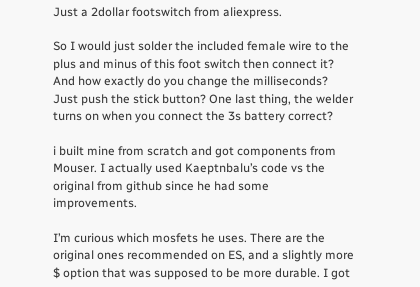Just a 2dollar footswitch from aliexpress.

So I would just solder the included female wire to the plus and minus of this foot switch then connect it? And how exactly do you change the milliseconds? Just push the stick button? One last thing, the welder turns on when you connect the 3s battery correct?

i built mine from scratch and got components from Mouser. I actually used Kaeptnbalu’s code vs the original from github since he had some improvements.

I’m curious which mosfets he uses. There are the original ones recommended on ES, and a slightly more $ option that was supposed to be more durable. I got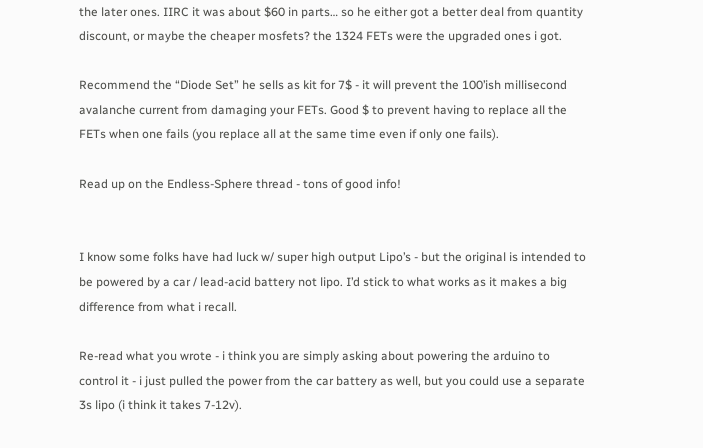the later ones. IIRC it was about $60 in parts… so he either got a better deal from quantity discount, or maybe the cheaper mosfets? the 1324 FETs were the upgraded ones i got.

Recommend the “Diode Set” he sells as kit for 7$ - it will prevent the 100’ish millisecond avalanche current from damaging your FETs. Good $ to prevent having to replace all the FETs when one fails (you replace all at the same time even if only one fails).

Read up on the Endless-Sphere thread - tons of good info!


I know some folks have had luck w/ super high output Lipo’s - but the original is intended to be powered by a car / lead-acid battery not lipo. I’d stick to what works as it makes a big difference from what i recall.

Re-read what you wrote - i think you are simply asking about powering the arduino to control it - i just pulled the power from the car battery as well, but you could use a separate 3s lipo (i think it takes 7-12v).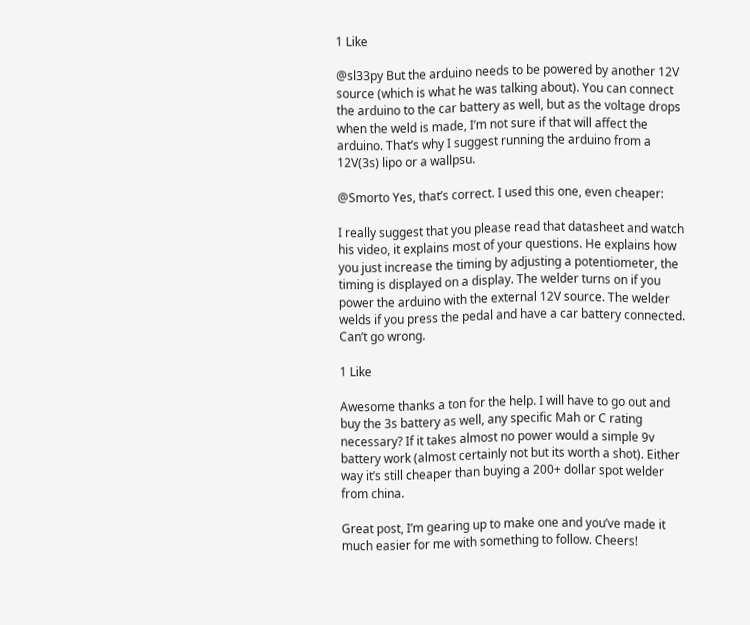1 Like

@sl33py But the arduino needs to be powered by another 12V source (which is what he was talking about). You can connect the arduino to the car battery as well, but as the voltage drops when the weld is made, I’m not sure if that will affect the arduino. That’s why I suggest running the arduino from a 12V(3s) lipo or a wallpsu.

@Smorto Yes, that’s correct. I used this one, even cheaper:

I really suggest that you please read that datasheet and watch his video, it explains most of your questions. He explains how you just increase the timing by adjusting a potentiometer, the timing is displayed on a display. The welder turns on if you power the arduino with the external 12V source. The welder welds if you press the pedal and have a car battery connected. Can’t go wrong.

1 Like

Awesome thanks a ton for the help. I will have to go out and buy the 3s battery as well, any specific Mah or C rating necessary? If it takes almost no power would a simple 9v battery work (almost certainly not but its worth a shot). Either way it’s still cheaper than buying a 200+ dollar spot welder from china.

Great post, I’m gearing up to make one and you’ve made it much easier for me with something to follow. Cheers!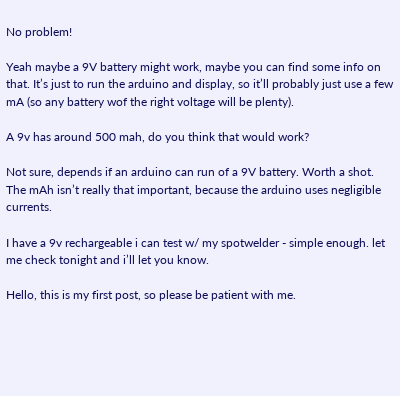No problem!

Yeah maybe a 9V battery might work, maybe you can find some info on that. It’s just to run the arduino and display, so it’ll probably just use a few mA (so any battery wof the right voltage will be plenty).

A 9v has around 500 mah, do you think that would work?

Not sure, depends if an arduino can run of a 9V battery. Worth a shot. The mAh isn’t really that important, because the arduino uses negligible currents.

I have a 9v rechargeable i can test w/ my spotwelder - simple enough. let me check tonight and i’ll let you know.

Hello, this is my first post, so please be patient with me.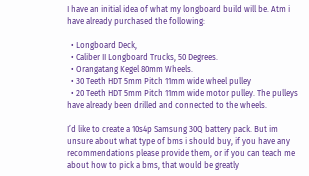I have an initial idea of what my longboard build will be. Atm i have already purchased the following:

  • Longboard Deck,
  • Caliber II Longboard Trucks, 50 Degrees.
  • Orangatang Kegel 80mm Wheels.
  • 30 Teeth HDT 5mm Pitch 11mm wide wheel pulley
  • 20 Teeth HDT 5mm Pitch 11mm wide motor pulley. The pulleys have already been drilled and connected to the wheels.

I’d like to create a 10s4p Samsung 30Q battery pack. But im unsure about what type of bms i should buy, if you have any recommendations please provide them, or if you can teach me about how to pick a bms, that would be greatly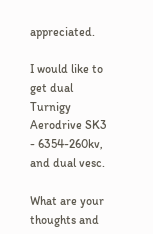appreciated.

I would like to get dual Turnigy Aerodrive SK3 - 6354-260kv, and dual vesc.

What are your thoughts and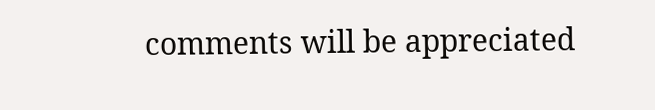comments will be appreciated